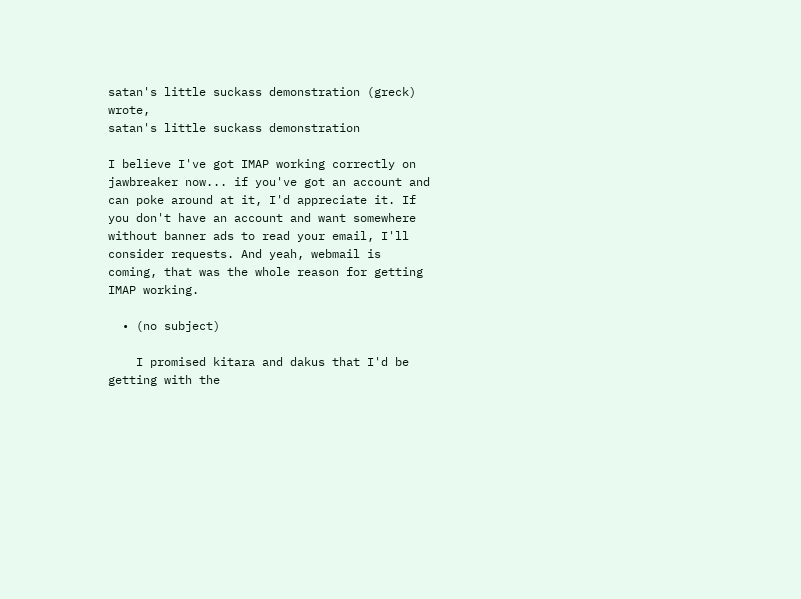satan's little suckass demonstration (greck) wrote,
satan's little suckass demonstration

I believe I've got IMAP working correctly on jawbreaker now... if you've got an account and can poke around at it, I'd appreciate it. If you don't have an account and want somewhere without banner ads to read your email, I'll consider requests. And yeah, webmail is coming, that was the whole reason for getting IMAP working.

  • (no subject)

    I promised kitara and dakus that I'd be getting with the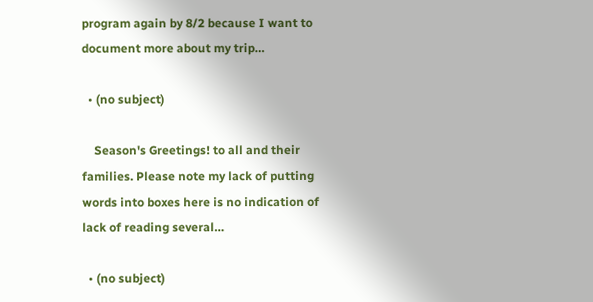program again by 8/2 because I want to document more about my trip…

  • (no subject)

    Season's Greetings! to all and their families. Please note my lack of putting words into boxes here is no indication of lack of reading several…

  • (no subject)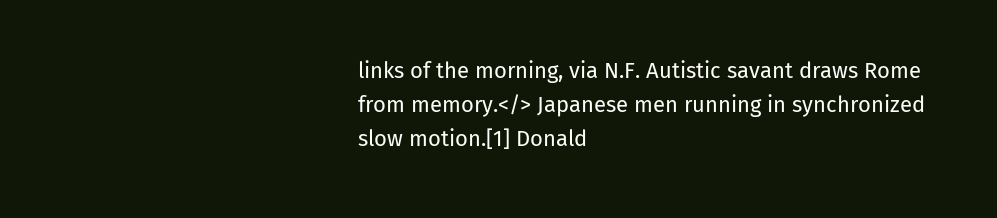links of the morning, via N.F. Autistic savant draws Rome from memory.</> Japanese men running in synchronized slow motion.[1] Donald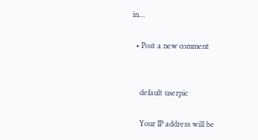in…

  • Post a new comment


    default userpic

    Your IP address will be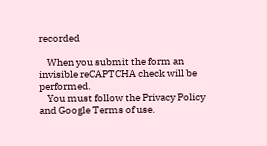recorded

    When you submit the form an invisible reCAPTCHA check will be performed.
    You must follow the Privacy Policy and Google Terms of use.